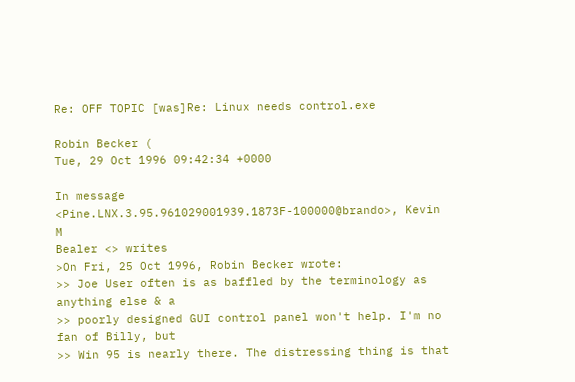Re: OFF TOPIC [was]Re: Linux needs control.exe

Robin Becker (
Tue, 29 Oct 1996 09:42:34 +0000

In message <Pine.LNX.3.95.961029001939.1873F-100000@brando>, Kevin M
Bealer <> writes
>On Fri, 25 Oct 1996, Robin Becker wrote:
>> Joe User often is as baffled by the terminology as anything else & a
>> poorly designed GUI control panel won't help. I'm no fan of Billy, but
>> Win 95 is nearly there. The distressing thing is that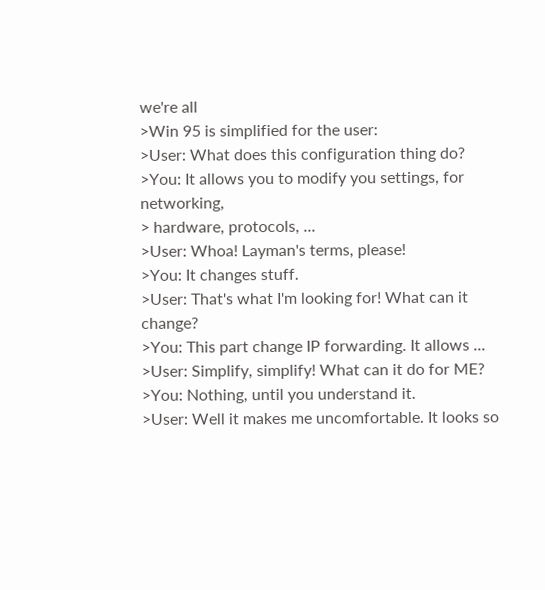we're all
>Win 95 is simplified for the user:
>User: What does this configuration thing do?
>You: It allows you to modify you settings, for networking,
> hardware, protocols, ...
>User: Whoa! Layman's terms, please!
>You: It changes stuff.
>User: That's what I'm looking for! What can it change?
>You: This part change IP forwarding. It allows ...
>User: Simplify, simplify! What can it do for ME?
>You: Nothing, until you understand it.
>User: Well it makes me uncomfortable. It looks so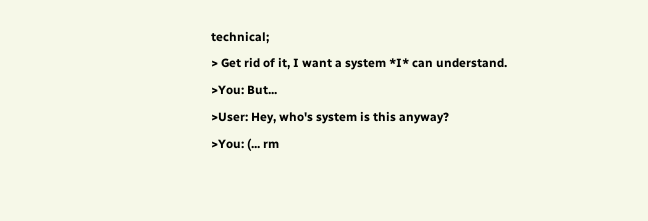technical;
> Get rid of it, I want a system *I* can understand.
>You: But...
>User: Hey, who's system is this anyway?
>You: (... rm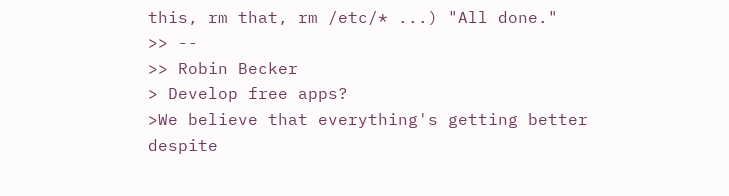this, rm that, rm /etc/* ...) "All done."
>> --
>> Robin Becker
> Develop free apps?
>We believe that everything's getting better despite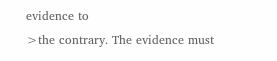evidence to
>the contrary. The evidence must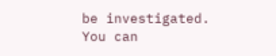be investigated. You can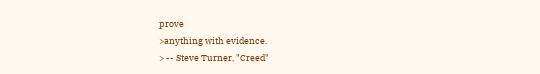prove
>anything with evidence.
> -- Steve Turner, "Creed"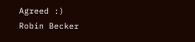Agreed :)
Robin Becker